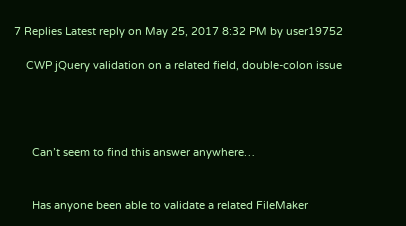7 Replies Latest reply on May 25, 2017 8:32 PM by user19752

    CWP jQuery validation on a related field, double-colon issue




      Can’t seem to find this answer anywhere…


      Has anyone been able to validate a related FileMaker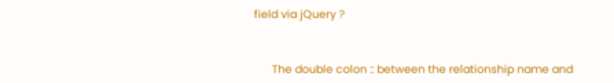field via jQuery ?


      The double colon :: between the relationship name and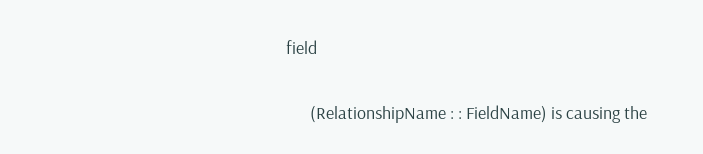field

      (RelationshipName : : FieldName) is causing the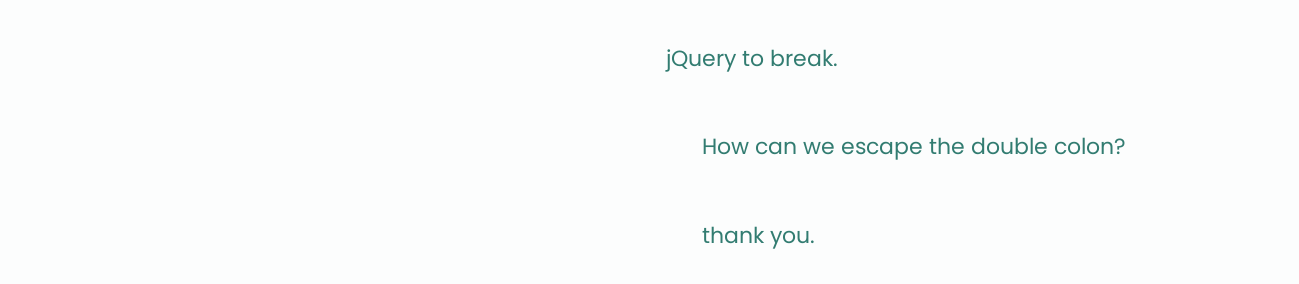jQuery to break.


      How can we escape the double colon?


      thank you.